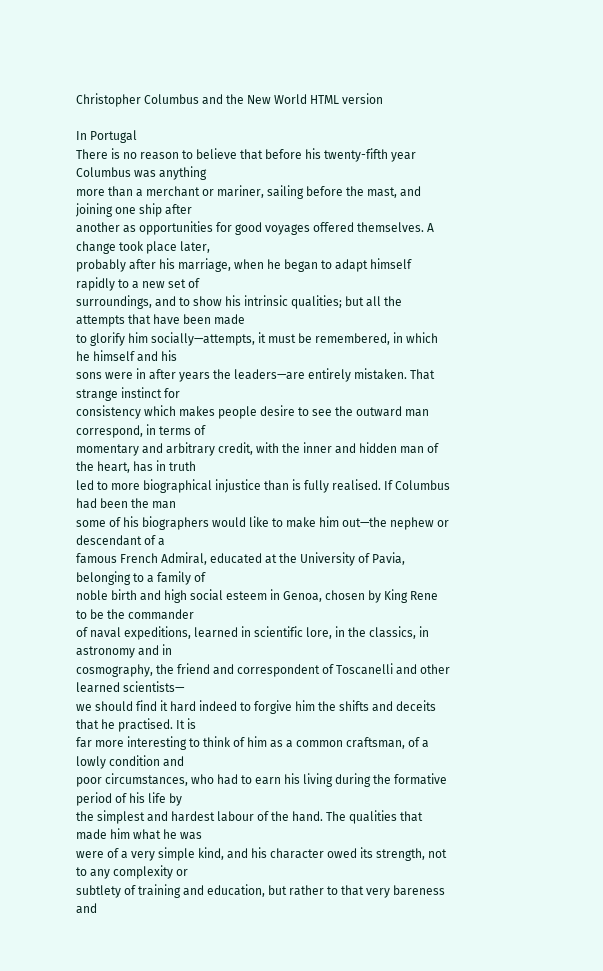Christopher Columbus and the New World HTML version

In Portugal
There is no reason to believe that before his twenty-fifth year Columbus was anything
more than a merchant or mariner, sailing before the mast, and joining one ship after
another as opportunities for good voyages offered themselves. A change took place later,
probably after his marriage, when he began to adapt himself rapidly to a new set of
surroundings, and to show his intrinsic qualities; but all the attempts that have been made
to glorify him socially—attempts, it must be remembered, in which he himself and his
sons were in after years the leaders—are entirely mistaken. That strange instinct for
consistency which makes people desire to see the outward man correspond, in terms of
momentary and arbitrary credit, with the inner and hidden man of the heart, has in truth
led to more biographical injustice than is fully realised. If Columbus had been the man
some of his biographers would like to make him out—the nephew or descendant of a
famous French Admiral, educated at the University of Pavia, belonging to a family of
noble birth and high social esteem in Genoa, chosen by King Rene to be the commander
of naval expeditions, learned in scientific lore, in the classics, in astronomy and in
cosmography, the friend and correspondent of Toscanelli and other learned scientists—
we should find it hard indeed to forgive him the shifts and deceits that he practised. It is
far more interesting to think of him as a common craftsman, of a lowly condition and
poor circumstances, who had to earn his living during the formative period of his life by
the simplest and hardest labour of the hand. The qualities that made him what he was
were of a very simple kind, and his character owed its strength, not to any complexity or
subtlety of training and education, but rather to that very bareness and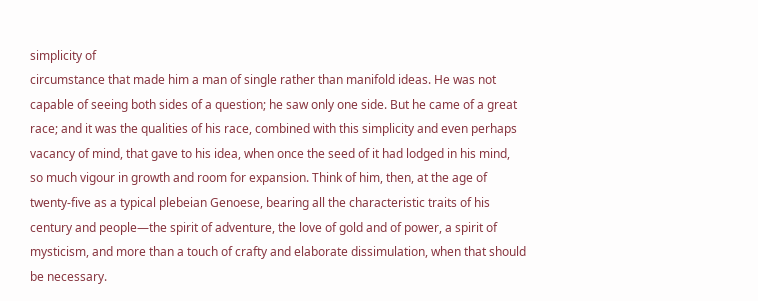simplicity of
circumstance that made him a man of single rather than manifold ideas. He was not
capable of seeing both sides of a question; he saw only one side. But he came of a great
race; and it was the qualities of his race, combined with this simplicity and even perhaps
vacancy of mind, that gave to his idea, when once the seed of it had lodged in his mind,
so much vigour in growth and room for expansion. Think of him, then, at the age of
twenty-five as a typical plebeian Genoese, bearing all the characteristic traits of his
century and people—the spirit of adventure, the love of gold and of power, a spirit of
mysticism, and more than a touch of crafty and elaborate dissimulation, when that should
be necessary.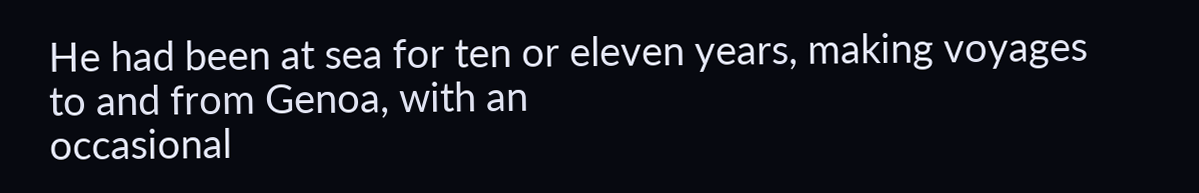He had been at sea for ten or eleven years, making voyages to and from Genoa, with an
occasional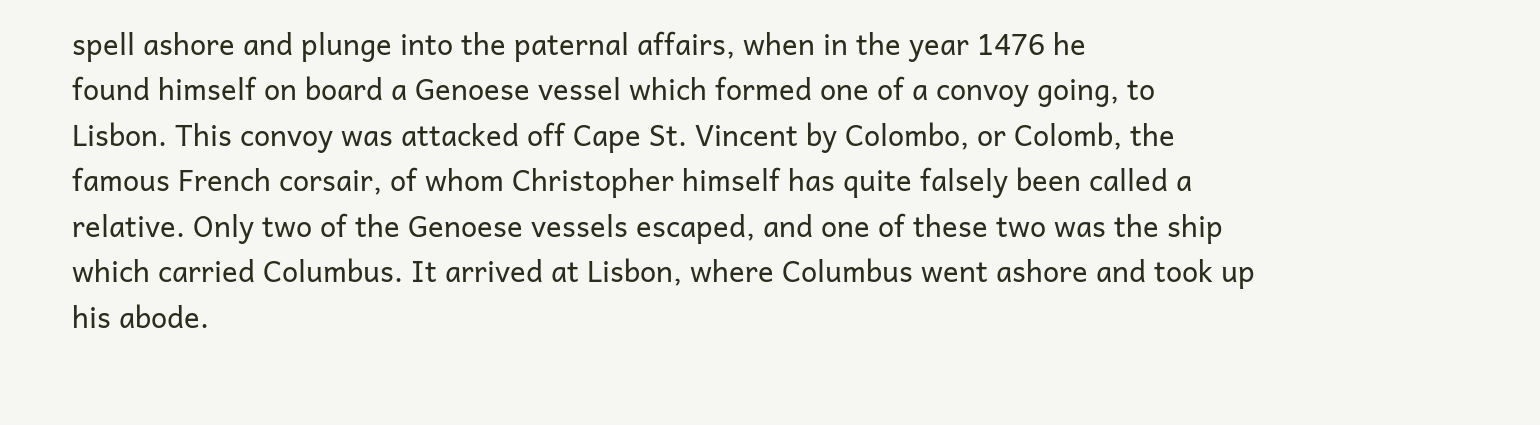spell ashore and plunge into the paternal affairs, when in the year 1476 he
found himself on board a Genoese vessel which formed one of a convoy going, to
Lisbon. This convoy was attacked off Cape St. Vincent by Colombo, or Colomb, the
famous French corsair, of whom Christopher himself has quite falsely been called a
relative. Only two of the Genoese vessels escaped, and one of these two was the ship
which carried Columbus. It arrived at Lisbon, where Columbus went ashore and took up
his abode.